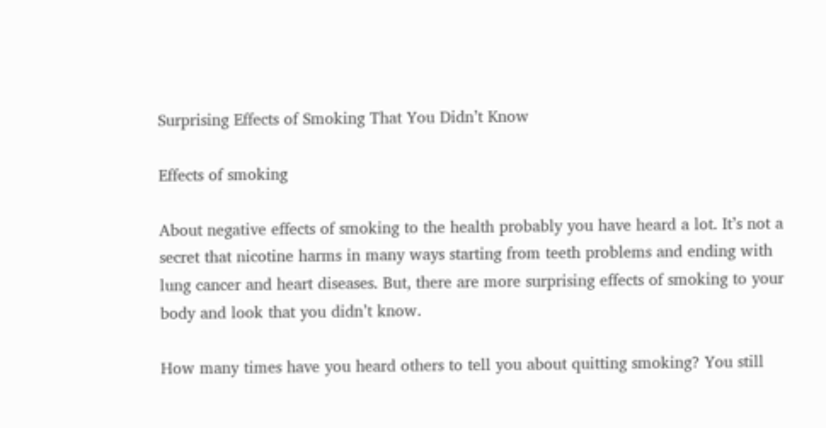Surprising Effects of Smoking That You Didn’t Know

Effects of smoking

About negative effects of smoking to the health probably you have heard a lot. It’s not a secret that nicotine harms in many ways starting from teeth problems and ending with lung cancer and heart diseases. But, there are more surprising effects of smoking to your body and look that you didn’t know.

How many times have you heard others to tell you about quitting smoking? You still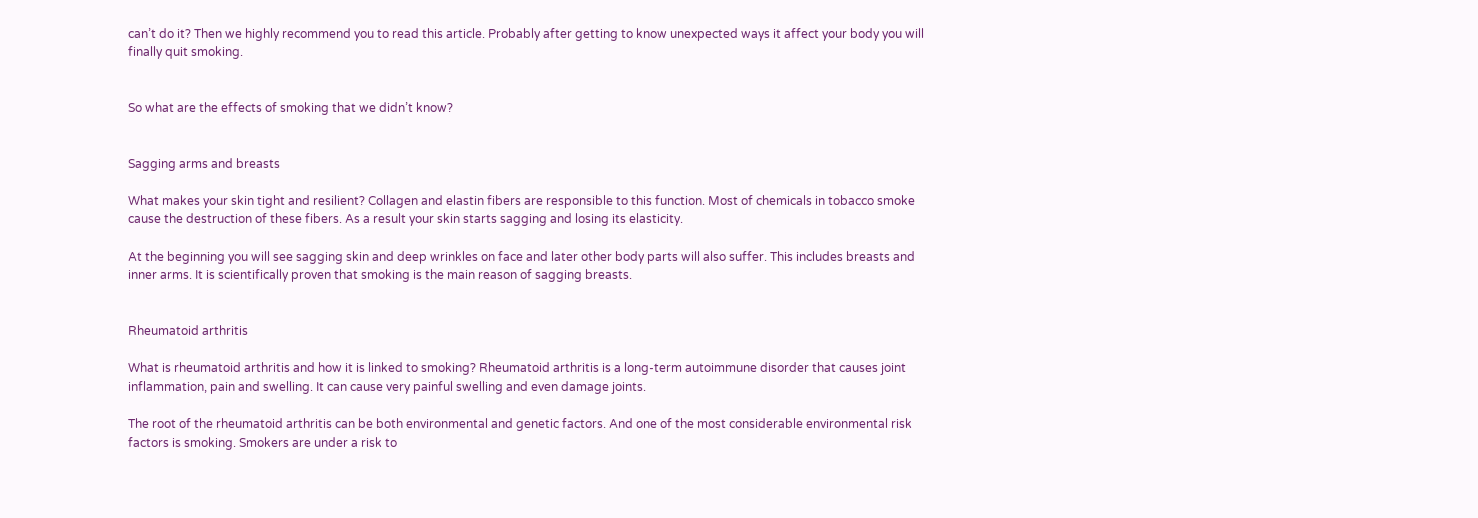can’t do it? Then we highly recommend you to read this article. Probably after getting to know unexpected ways it affect your body you will finally quit smoking.


So what are the effects of smoking that we didn’t know?


Sagging arms and breasts

What makes your skin tight and resilient? Collagen and elastin fibers are responsible to this function. Most of chemicals in tobacco smoke cause the destruction of these fibers. As a result your skin starts sagging and losing its elasticity.

At the beginning you will see sagging skin and deep wrinkles on face and later other body parts will also suffer. This includes breasts and inner arms. It is scientifically proven that smoking is the main reason of sagging breasts.


Rheumatoid arthritis

What is rheumatoid arthritis and how it is linked to smoking? Rheumatoid arthritis is a long-term autoimmune disorder that causes joint inflammation, pain and swelling. It can cause very painful swelling and even damage joints.

The root of the rheumatoid arthritis can be both environmental and genetic factors. And one of the most considerable environmental risk factors is smoking. Smokers are under a risk to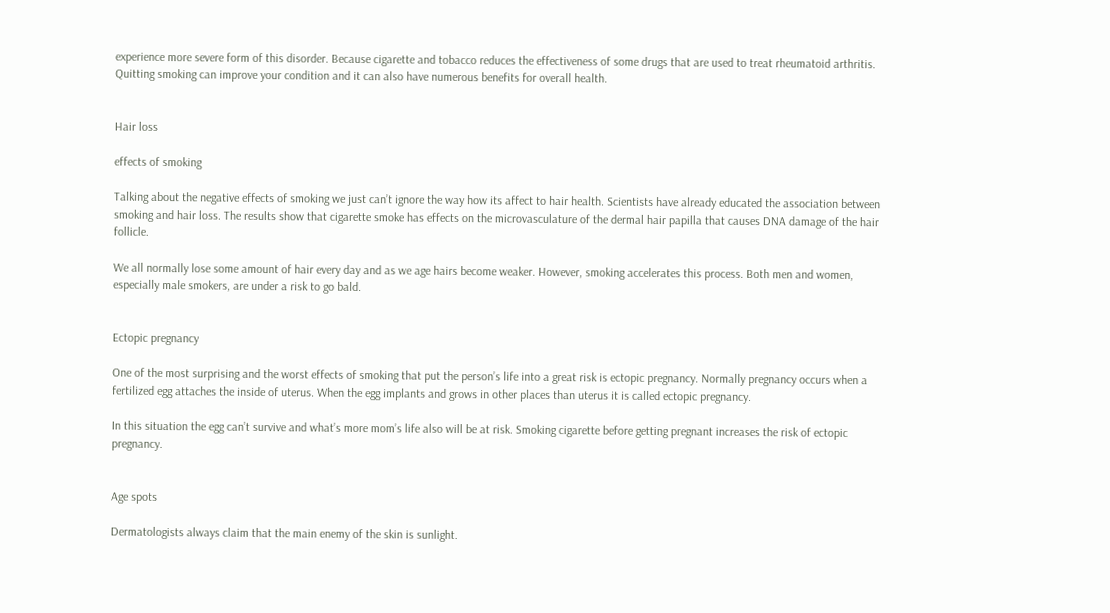experience more severe form of this disorder. Because cigarette and tobacco reduces the effectiveness of some drugs that are used to treat rheumatoid arthritis. Quitting smoking can improve your condition and it can also have numerous benefits for overall health.


Hair loss

effects of smoking

Talking about the negative effects of smoking we just can’t ignore the way how its affect to hair health. Scientists have already educated the association between smoking and hair loss. The results show that cigarette smoke has effects on the microvasculature of the dermal hair papilla that causes DNA damage of the hair follicle.

We all normally lose some amount of hair every day and as we age hairs become weaker. However, smoking accelerates this process. Both men and women, especially male smokers, are under a risk to go bald.


Ectopic pregnancy

One of the most surprising and the worst effects of smoking that put the person’s life into a great risk is ectopic pregnancy. Normally pregnancy occurs when a fertilized egg attaches the inside of uterus. When the egg implants and grows in other places than uterus it is called ectopic pregnancy.

In this situation the egg can’t survive and what’s more mom’s life also will be at risk. Smoking cigarette before getting pregnant increases the risk of ectopic pregnancy.


Age spots

Dermatologists always claim that the main enemy of the skin is sunlight.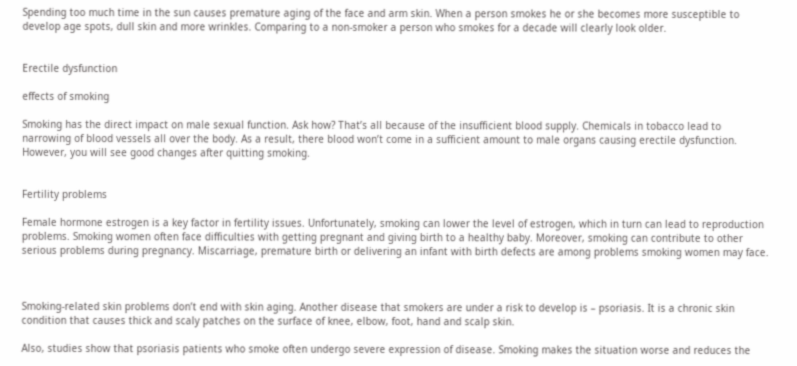Spending too much time in the sun causes premature aging of the face and arm skin. When a person smokes he or she becomes more susceptible to develop age spots, dull skin and more wrinkles. Comparing to a non-smoker a person who smokes for a decade will clearly look older.


Erectile dysfunction

effects of smoking

Smoking has the direct impact on male sexual function. Ask how? That’s all because of the insufficient blood supply. Chemicals in tobacco lead to narrowing of blood vessels all over the body. As a result, there blood won’t come in a sufficient amount to male organs causing erectile dysfunction. However, you will see good changes after quitting smoking.


Fertility problems

Female hormone estrogen is a key factor in fertility issues. Unfortunately, smoking can lower the level of estrogen, which in turn can lead to reproduction problems. Smoking women often face difficulties with getting pregnant and giving birth to a healthy baby. Moreover, smoking can contribute to other serious problems during pregnancy. Miscarriage, premature birth or delivering an infant with birth defects are among problems smoking women may face.



Smoking-related skin problems don’t end with skin aging. Another disease that smokers are under a risk to develop is – psoriasis. It is a chronic skin condition that causes thick and scaly patches on the surface of knee, elbow, foot, hand and scalp skin.

Also, studies show that psoriasis patients who smoke often undergo severe expression of disease. Smoking makes the situation worse and reduces the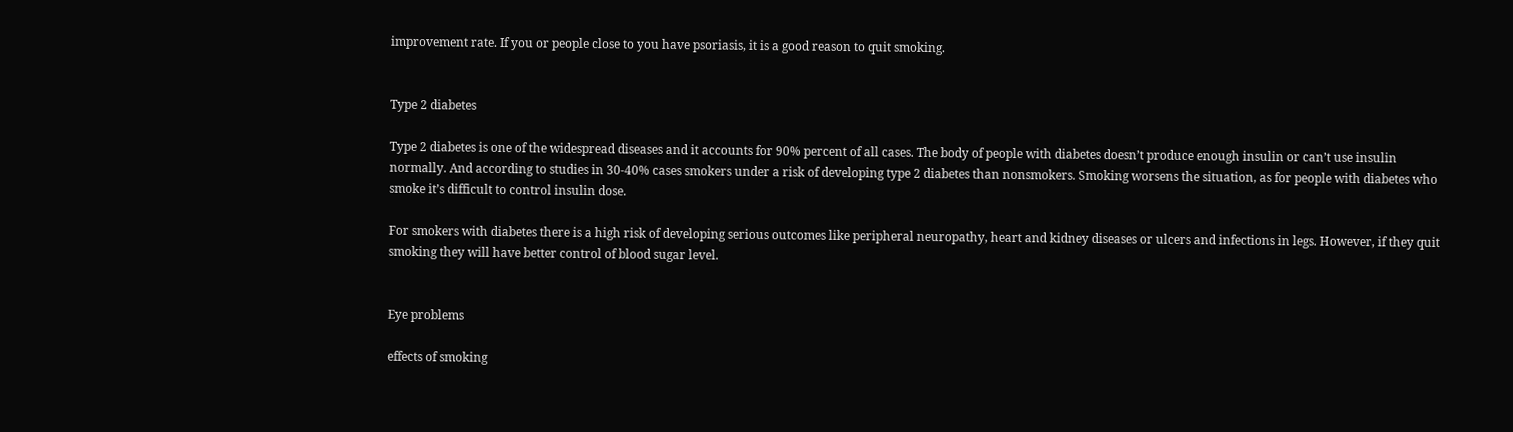improvement rate. If you or people close to you have psoriasis, it is a good reason to quit smoking.


Type 2 diabetes

Type 2 diabetes is one of the widespread diseases and it accounts for 90% percent of all cases. The body of people with diabetes doesn’t produce enough insulin or can’t use insulin normally. And according to studies in 30-40% cases smokers under a risk of developing type 2 diabetes than nonsmokers. Smoking worsens the situation, as for people with diabetes who smoke it’s difficult to control insulin dose.

For smokers with diabetes there is a high risk of developing serious outcomes like peripheral neuropathy, heart and kidney diseases or ulcers and infections in legs. However, if they quit smoking they will have better control of blood sugar level.


Eye problems

effects of smoking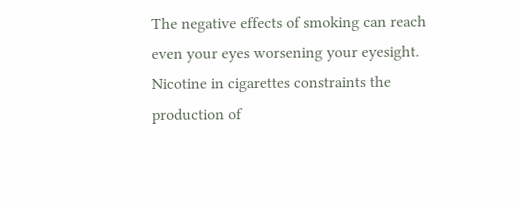The negative effects of smoking can reach even your eyes worsening your eyesight. Nicotine in cigarettes constraints the production of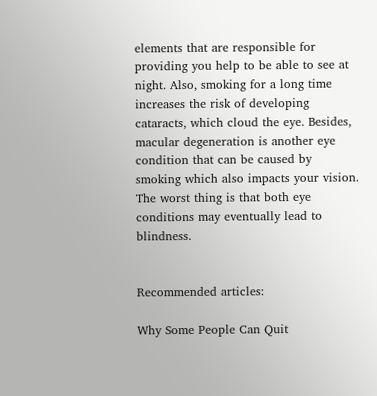elements that are responsible for providing you help to be able to see at night. Also, smoking for a long time increases the risk of developing cataracts, which cloud the eye. Besides, macular degeneration is another eye condition that can be caused by smoking which also impacts your vision. The worst thing is that both eye conditions may eventually lead to blindness.


Recommended articles:

Why Some People Can Quit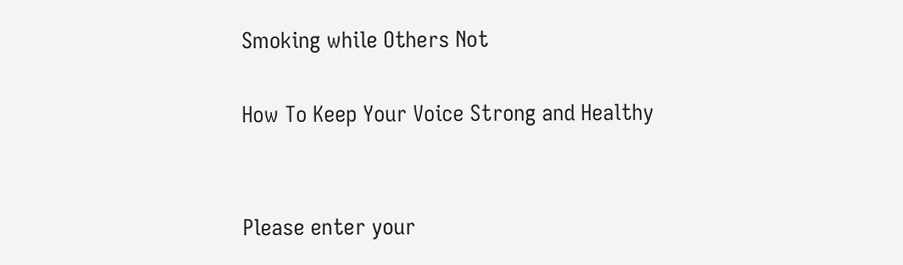Smoking while Others Not

How To Keep Your Voice Strong and Healthy


Please enter your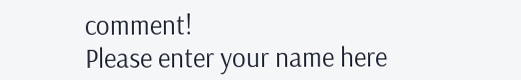comment!
Please enter your name here